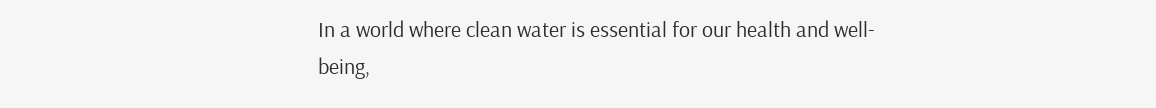In a world where clean water is essential for our health and well-being,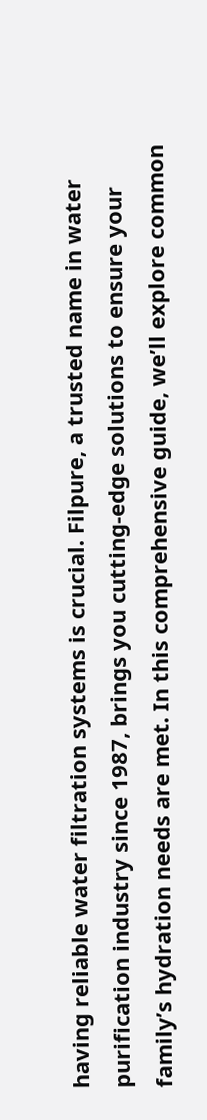having reliable water filtration systems is crucial. Filpure, a trusted name in water purification industry since 1987, brings you cutting-edge solutions to ensure your family’s hydration needs are met. In this comprehensive guide, we’ll explore common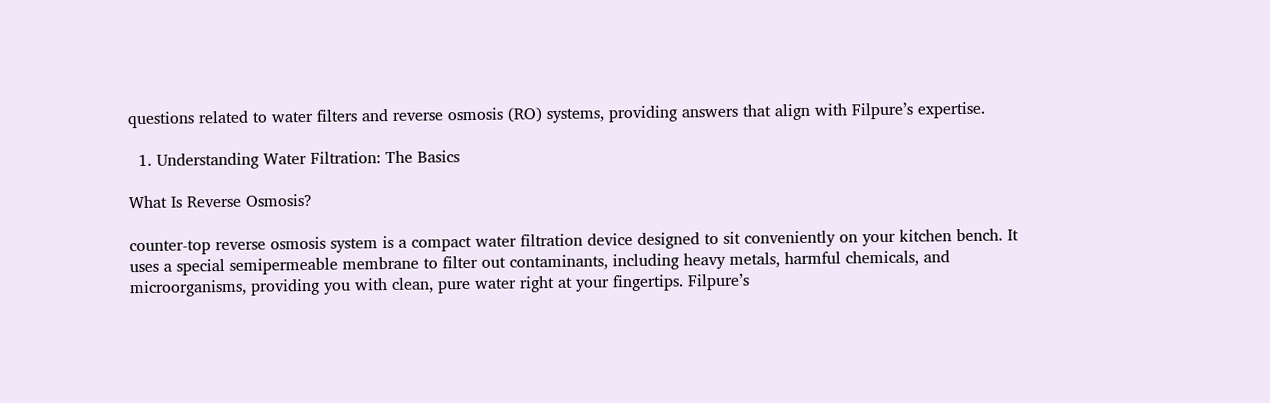questions related to water filters and reverse osmosis (RO) systems, providing answers that align with Filpure’s expertise.

  1. Understanding Water Filtration: The Basics

What Is Reverse Osmosis?

counter-top reverse osmosis system is a compact water filtration device designed to sit conveniently on your kitchen bench. It uses a special semipermeable membrane to filter out contaminants, including heavy metals, harmful chemicals, and microorganisms, providing you with clean, pure water right at your fingertips. Filpure’s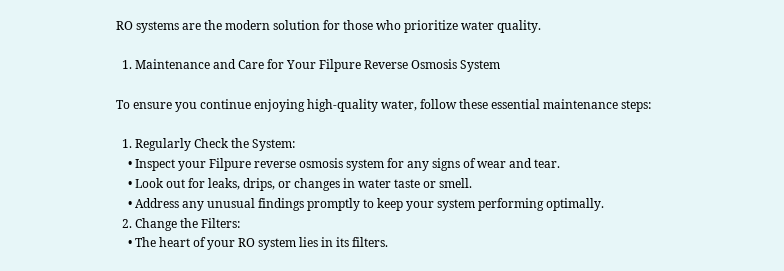RO systems are the modern solution for those who prioritize water quality.

  1. Maintenance and Care for Your Filpure Reverse Osmosis System

To ensure you continue enjoying high-quality water, follow these essential maintenance steps:

  1. Regularly Check the System:
    • Inspect your Filpure reverse osmosis system for any signs of wear and tear.
    • Look out for leaks, drips, or changes in water taste or smell.
    • Address any unusual findings promptly to keep your system performing optimally.
  2. Change the Filters:
    • The heart of your RO system lies in its filters.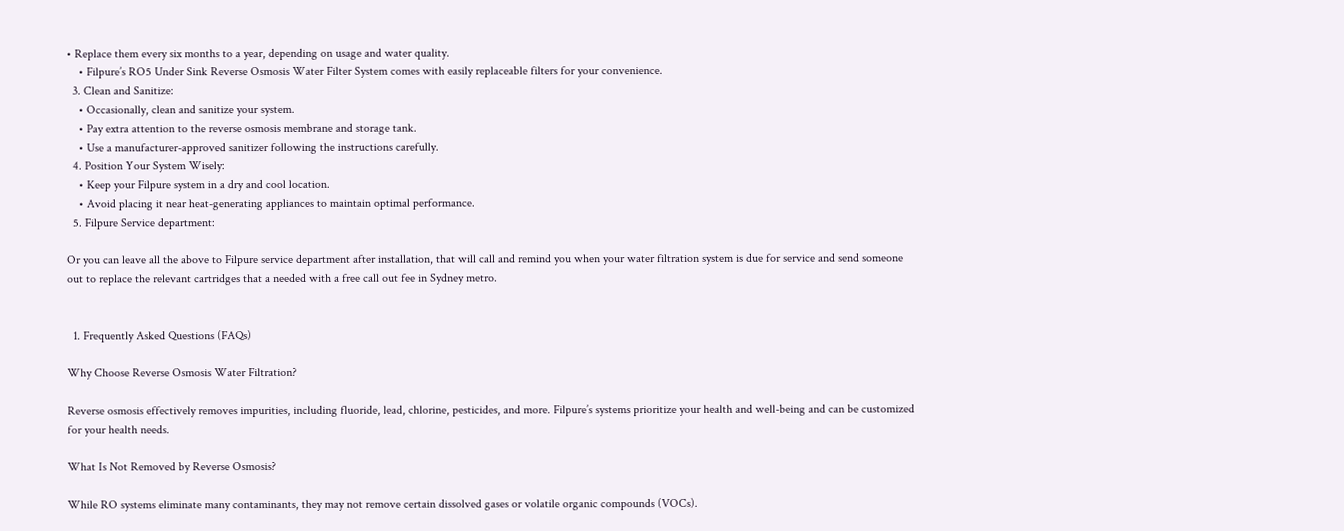• Replace them every six months to a year, depending on usage and water quality.
    • Filpure’s RO5 Under Sink Reverse Osmosis Water Filter System comes with easily replaceable filters for your convenience.
  3. Clean and Sanitize:
    • Occasionally, clean and sanitize your system.
    • Pay extra attention to the reverse osmosis membrane and storage tank.
    • Use a manufacturer-approved sanitizer following the instructions carefully.
  4. Position Your System Wisely:
    • Keep your Filpure system in a dry and cool location.
    • Avoid placing it near heat-generating appliances to maintain optimal performance.
  5. Filpure Service department:

Or you can leave all the above to Filpure service department after installation, that will call and remind you when your water filtration system is due for service and send someone out to replace the relevant cartridges that a needed with a free call out fee in Sydney metro.


  1. Frequently Asked Questions (FAQs)

Why Choose Reverse Osmosis Water Filtration?

Reverse osmosis effectively removes impurities, including fluoride, lead, chlorine, pesticides, and more. Filpure’s systems prioritize your health and well-being and can be customized for your health needs.

What Is Not Removed by Reverse Osmosis?

While RO systems eliminate many contaminants, they may not remove certain dissolved gases or volatile organic compounds (VOCs).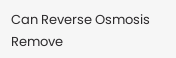Can Reverse Osmosis Remove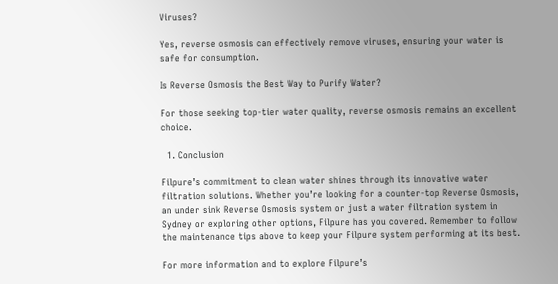Viruses?

Yes, reverse osmosis can effectively remove viruses, ensuring your water is safe for consumption.

Is Reverse Osmosis the Best Way to Purify Water?

For those seeking top-tier water quality, reverse osmosis remains an excellent choice.

  1. Conclusion

Filpure’s commitment to clean water shines through its innovative water filtration solutions. Whether you’re looking for a counter-top Reverse Osmosis, an under sink Reverse Osmosis system or just a water filtration system in Sydney or exploring other options, Filpure has you covered. Remember to follow the maintenance tips above to keep your Filpure system performing at its best.

For more information and to explore Filpure’s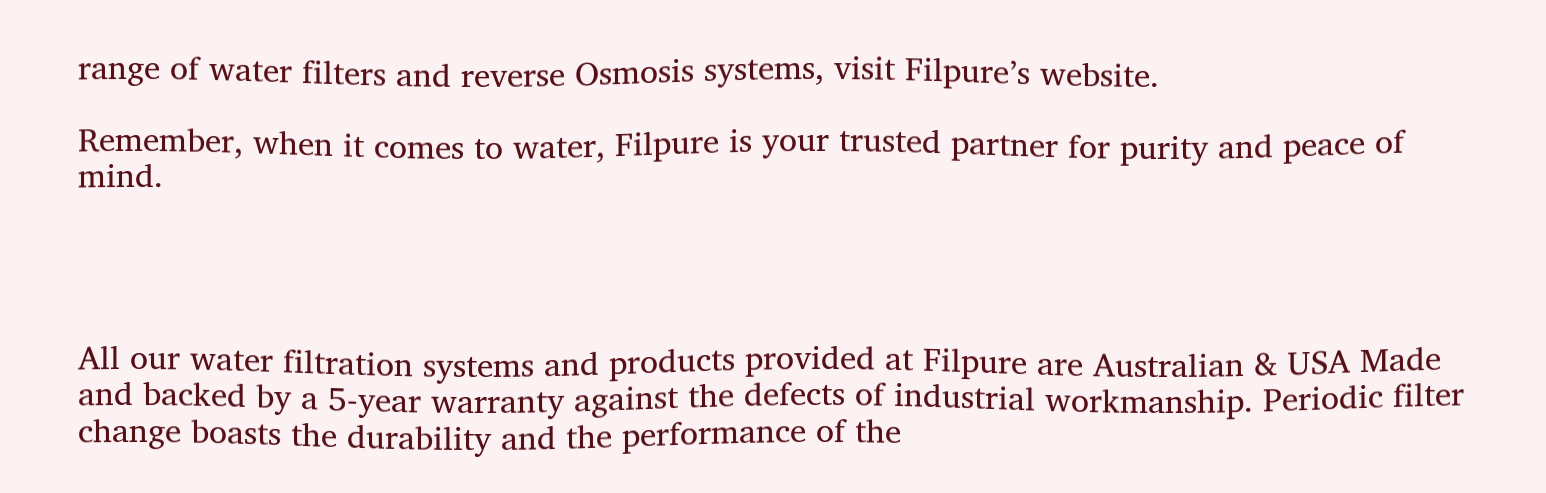range of water filters and reverse Osmosis systems, visit Filpure’s website.

Remember, when it comes to water, Filpure is your trusted partner for purity and peace of mind.




All our water filtration systems and products provided at Filpure are Australian & USA Made and backed by a 5-year warranty against the defects of industrial workmanship. Periodic filter change boasts the durability and the performance of the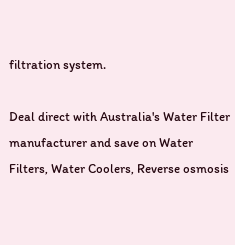filtration system.

Deal direct with Australia's Water Filter manufacturer and save on Water Filters, Water Coolers, Reverse osmosis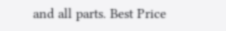and all parts. Best Price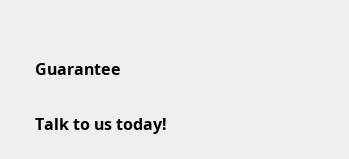Guarantee

Talk to us today!